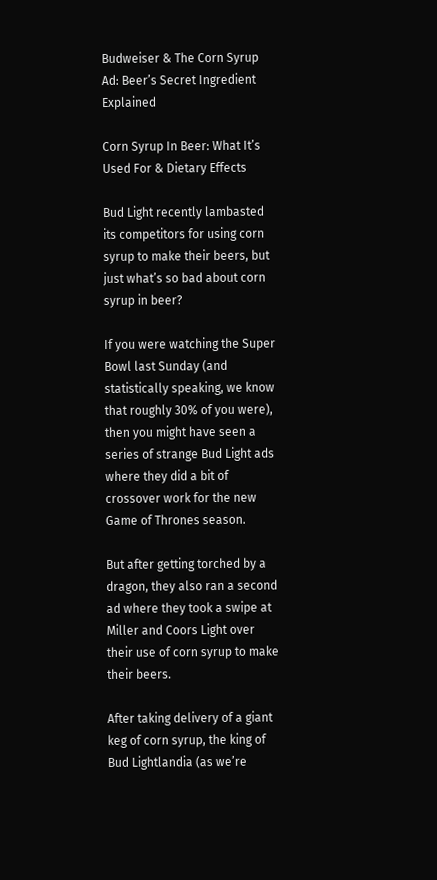Budweiser & The Corn Syrup Ad: Beer’s Secret Ingredient Explained

Corn Syrup In Beer: What It’s Used For & Dietary Effects

Bud Light recently lambasted its competitors for using corn syrup to make their beers, but just what’s so bad about corn syrup in beer?

If you were watching the Super Bowl last Sunday (and statistically speaking, we know that roughly 30% of you were), then you might have seen a series of strange Bud Light ads where they did a bit of crossover work for the new Game of Thrones season.

But after getting torched by a dragon, they also ran a second ad where they took a swipe at Miller and Coors Light over their use of corn syrup to make their beers.

After taking delivery of a giant keg of corn syrup, the king of Bud Lightlandia (as we’re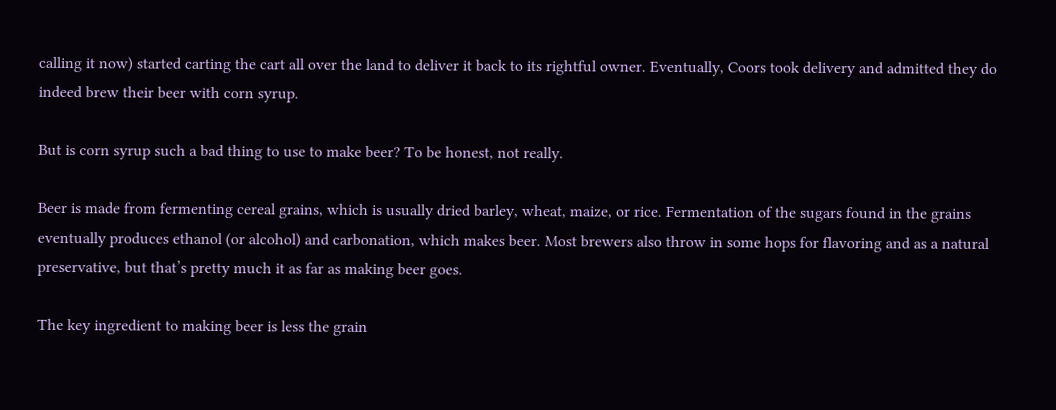calling it now) started carting the cart all over the land to deliver it back to its rightful owner. Eventually, Coors took delivery and admitted they do indeed brew their beer with corn syrup.

But is corn syrup such a bad thing to use to make beer? To be honest, not really.

Beer is made from fermenting cereal grains, which is usually dried barley, wheat, maize, or rice. Fermentation of the sugars found in the grains eventually produces ethanol (or alcohol) and carbonation, which makes beer. Most brewers also throw in some hops for flavoring and as a natural preservative, but that’s pretty much it as far as making beer goes.

The key ingredient to making beer is less the grain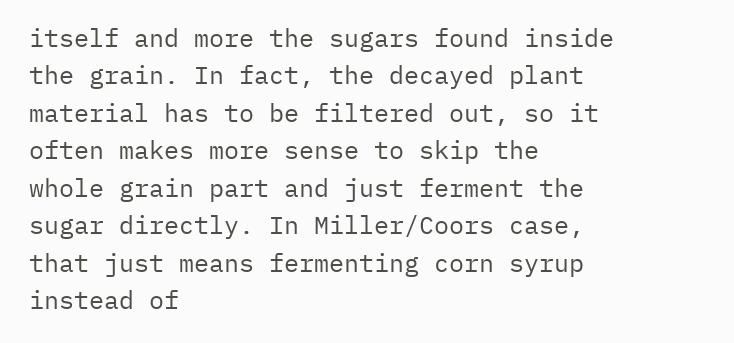itself and more the sugars found inside the grain. In fact, the decayed plant material has to be filtered out, so it often makes more sense to skip the whole grain part and just ferment the sugar directly. In Miller/Coors case, that just means fermenting corn syrup instead of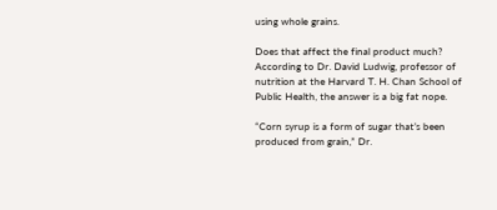using whole grains.

Does that affect the final product much? According to Dr. David Ludwig, professor of nutrition at the Harvard T. H. Chan School of Public Health, the answer is a big fat nope.

“Corn syrup is a form of sugar that’s been produced from grain,” Dr.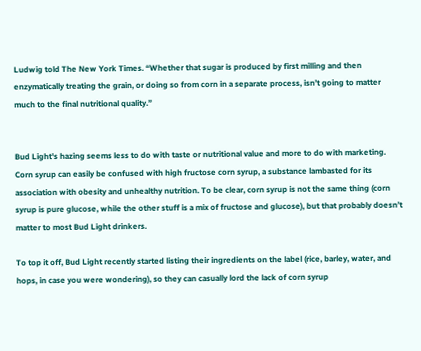Ludwig told The New York Times. “Whether that sugar is produced by first milling and then enzymatically treating the grain, or doing so from corn in a separate process, isn’t going to matter much to the final nutritional quality.”


Bud Light's hazing seems less to do with taste or nutritional value and more to do with marketing. Corn syrup can easily be confused with high fructose corn syrup, a substance lambasted for its association with obesity and unhealthy nutrition. To be clear, corn syrup is not the same thing (corn syrup is pure glucose, while the other stuff is a mix of fructose and glucose), but that probably doesn’t matter to most Bud Light drinkers.

To top it off, Bud Light recently started listing their ingredients on the label (rice, barley, water, and hops, in case you were wondering), so they can casually lord the lack of corn syrup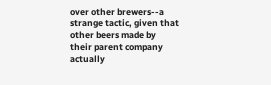over other brewers--a strange tactic, given that other beers made by their parent company actually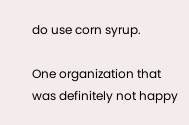do use corn syrup.

One organization that was definitely not happy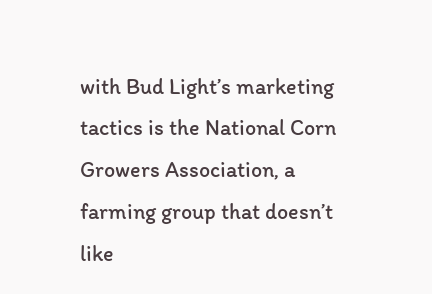with Bud Light’s marketing tactics is the National Corn Growers Association, a farming group that doesn’t like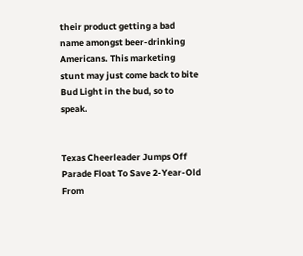their product getting a bad name amongst beer-drinking Americans. This marketing stunt may just come back to bite Bud Light in the bud, so to speak.


Texas Cheerleader Jumps Off Parade Float To Save 2-Year-Old From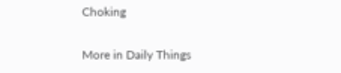Choking

More in Daily Things